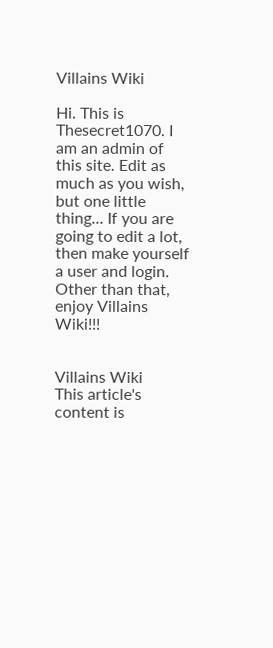Villains Wiki

Hi. This is Thesecret1070. I am an admin of this site. Edit as much as you wish, but one little thing... If you are going to edit a lot, then make yourself a user and login. Other than that, enjoy Villains Wiki!!!


Villains Wiki
This article's content is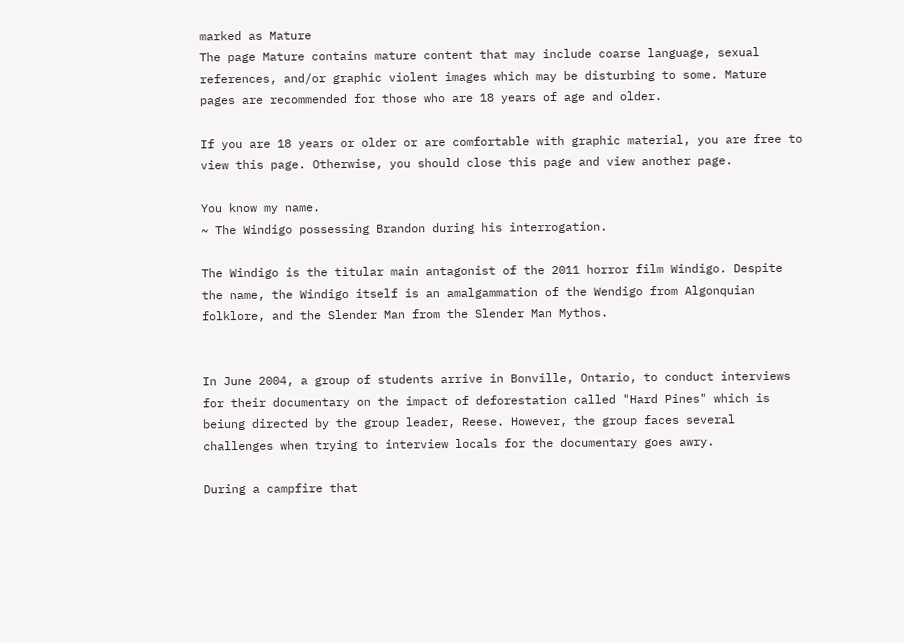marked as Mature
The page Mature contains mature content that may include coarse language, sexual references, and/or graphic violent images which may be disturbing to some. Mature pages are recommended for those who are 18 years of age and older.

If you are 18 years or older or are comfortable with graphic material, you are free to view this page. Otherwise, you should close this page and view another page.

You know my name.
~ The Windigo possessing Brandon during his interrogation.

The Windigo is the titular main antagonist of the 2011 horror film Windigo. Despite the name, the Windigo itself is an amalgammation of the Wendigo from Algonquian folklore, and the Slender Man from the Slender Man Mythos.


In June 2004, a group of students arrive in Bonville, Ontario, to conduct interviews for their documentary on the impact of deforestation called "Hard Pines" which is beiung directed by the group leader, Reese. However, the group faces several challenges when trying to interview locals for the documentary goes awry.

During a campfire that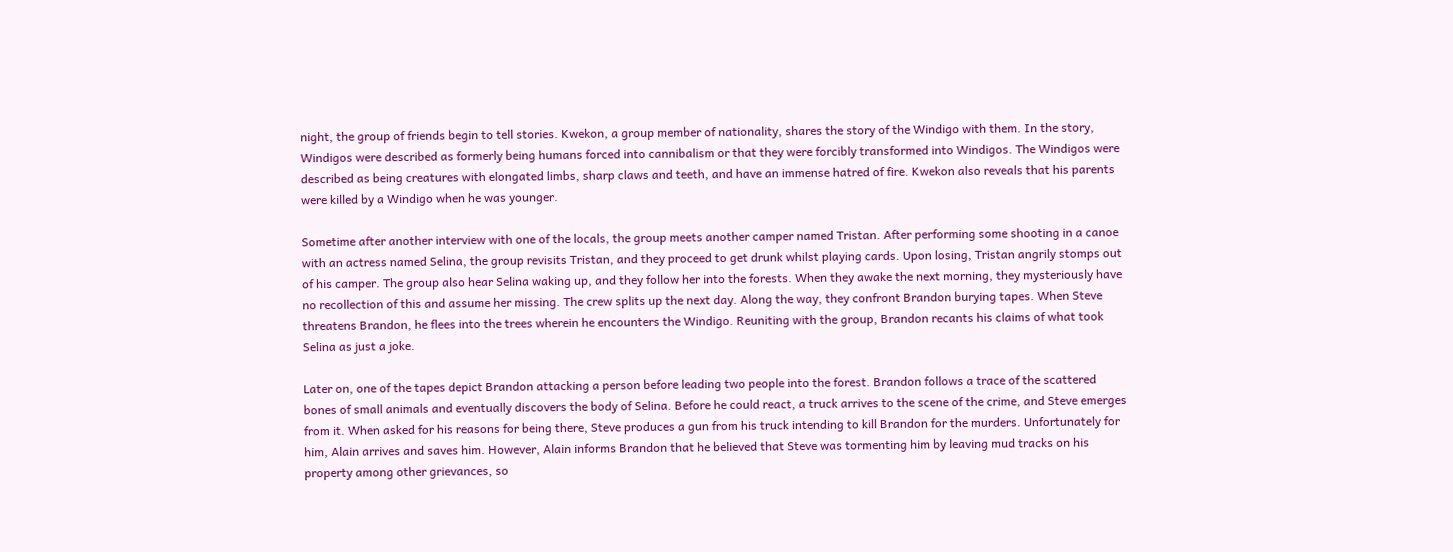night, the group of friends begin to tell stories. Kwekon, a group member of nationality, shares the story of the Windigo with them. In the story, Windigos were described as formerly being humans forced into cannibalism or that they were forcibly transformed into Windigos. The Windigos were described as being creatures with elongated limbs, sharp claws and teeth, and have an immense hatred of fire. Kwekon also reveals that his parents were killed by a Windigo when he was younger.

Sometime after another interview with one of the locals, the group meets another camper named Tristan. After performing some shooting in a canoe with an actress named Selina, the group revisits Tristan, and they proceed to get drunk whilst playing cards. Upon losing, Tristan angrily stomps out of his camper. The group also hear Selina waking up, and they follow her into the forests. When they awake the next morning, they mysteriously have no recollection of this and assume her missing. The crew splits up the next day. Along the way, they confront Brandon burying tapes. When Steve threatens Brandon, he flees into the trees wherein he encounters the Windigo. Reuniting with the group, Brandon recants his claims of what took Selina as just a joke.

Later on, one of the tapes depict Brandon attacking a person before leading two people into the forest. Brandon follows a trace of the scattered bones of small animals and eventually discovers the body of Selina. Before he could react, a truck arrives to the scene of the crime, and Steve emerges from it. When asked for his reasons for being there, Steve produces a gun from his truck intending to kill Brandon for the murders. Unfortunately for him, Alain arrives and saves him. However, Alain informs Brandon that he believed that Steve was tormenting him by leaving mud tracks on his property among other grievances, so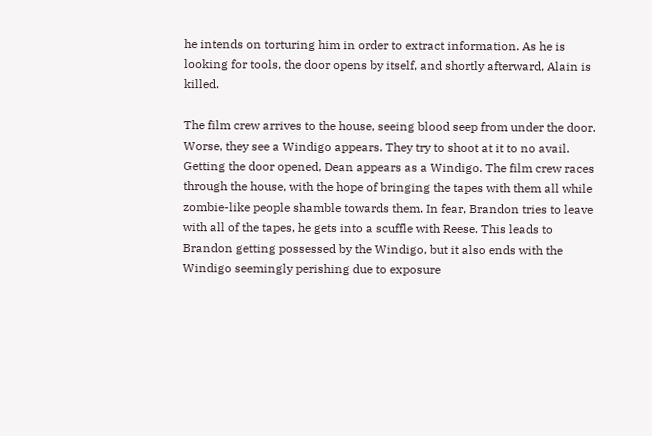he intends on torturing him in order to extract information. As he is looking for tools, the door opens by itself, and shortly afterward, Alain is killed.

The film crew arrives to the house, seeing blood seep from under the door. Worse, they see a Windigo appears. They try to shoot at it to no avail. Getting the door opened, Dean appears as a Windigo. The film crew races through the house, with the hope of bringing the tapes with them all while zombie-like people shamble towards them. In fear, Brandon tries to leave with all of the tapes, he gets into a scuffle with Reese. This leads to Brandon getting possessed by the Windigo, but it also ends with the Windigo seemingly perishing due to exposure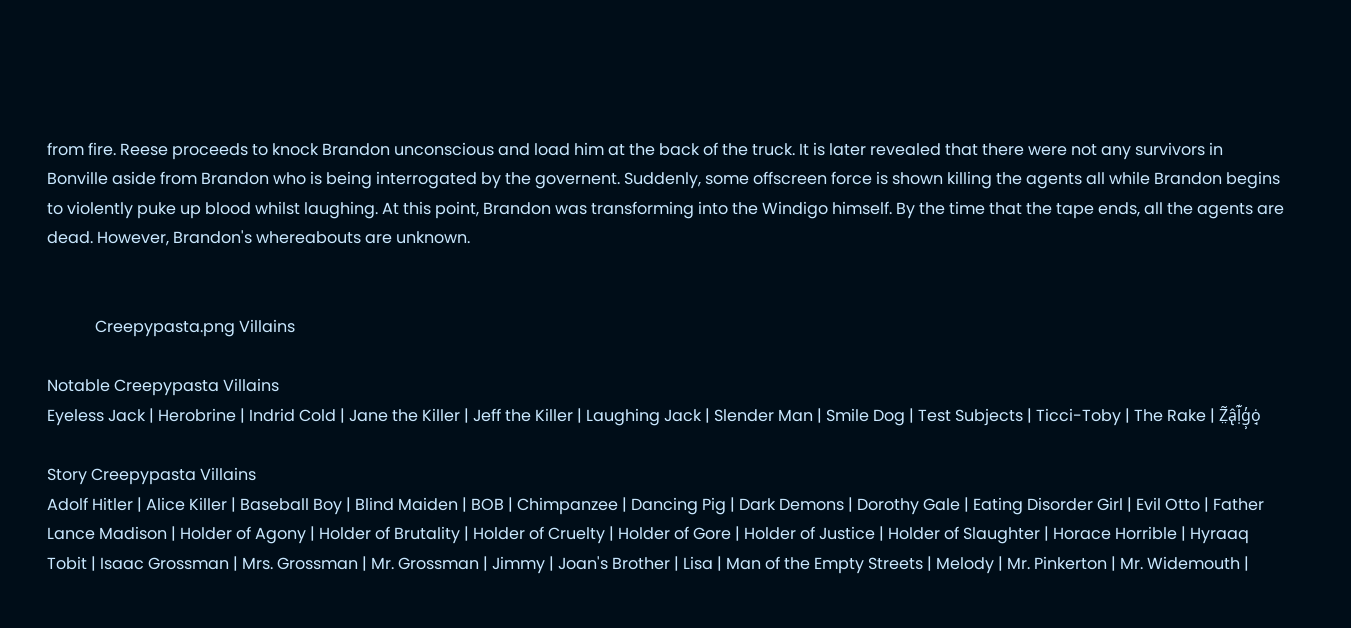from fire. Reese proceeds to knock Brandon unconscious and load him at the back of the truck. It is later revealed that there were not any survivors in Bonville aside from Brandon who is being interrogated by the governent. Suddenly, some offscreen force is shown killing the agents all while Brandon begins to violently puke up blood whilst laughing. At this point, Brandon was transforming into the Windigo himself. By the time that the tape ends, all the agents are dead. However, Brandon's whereabouts are unknown.


            Creepypasta.png Villains

Notable Creepypasta Villains
Eyeless Jack | Herobrine | Indrid Cold | Jane the Killer | Jeff the Killer | Laughing Jack | Slender Man | Smile Dog | Test Subjects | Ticci-Toby | The Rake | Z̤͂â̢ḷ͊g̹̓ȯ̘

Story Creepypasta Villains
Adolf Hitler | Alice Killer | Baseball Boy | Blind Maiden | BOB | Chimpanzee | Dancing Pig | Dark Demons | Dorothy Gale | Eating Disorder Girl | Evil Otto | Father Lance Madison | Holder of Agony | Holder of Brutality | Holder of Cruelty | Holder of Gore | Holder of Justice | Holder of Slaughter | Horace Horrible | Hyraaq Tobit | Isaac Grossman | Mrs. Grossman | Mr. Grossman | Jimmy | Joan's Brother | Lisa | Man of the Empty Streets | Melody | Mr. Pinkerton | Mr. Widemouth |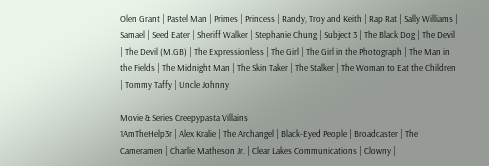Olen Grant | Pastel Man | Primes | Princess | Randy, Troy and Keith | Rap Rat | Sally Williams | Samael | Seed Eater | Sheriff Walker | Stephanie Chung | Subject 3 | The Black Dog | The Devil | The Devil (M.GB) | The Expressionless | The Girl | The Girl in the Photograph | The Man in the Fields | The Midnight Man | The Skin Taker | The Stalker | The Woman to Eat the Children | Tommy Taffy | Uncle Johnny

Movie & Series Creepypasta Villains
1AmTheHelp3r | Alex Kralie | The Archangel | Black-Eyed People | Broadcaster | The Cameramen | Charlie Matheson Jr. | Clear Lakes Communications | Clowny |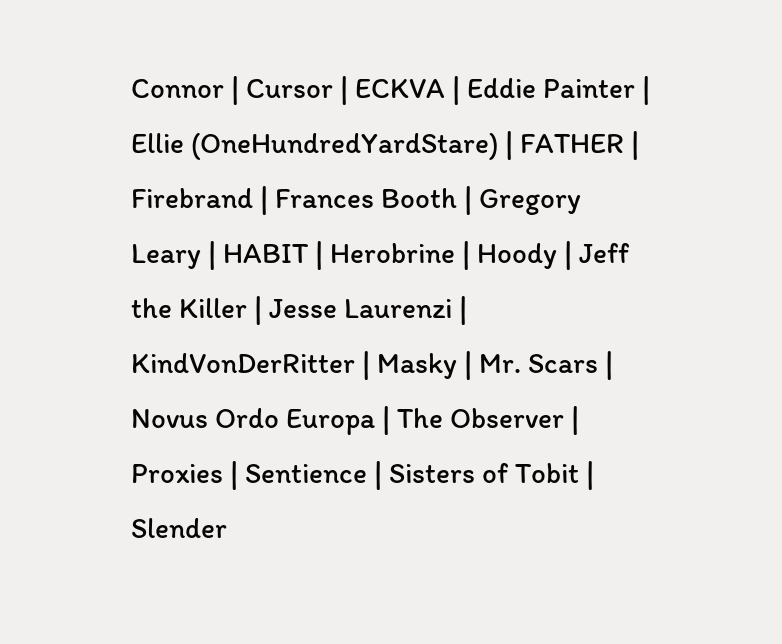Connor | Cursor | ECKVA | Eddie Painter | Ellie (OneHundredYardStare) | FATHER | Firebrand | Frances Booth | Gregory Leary | HABIT | Herobrine | Hoody | Jeff the Killer | Jesse Laurenzi | KindVonDerRitter | Masky | Mr. Scars | Novus Ordo Europa | The Observer | Proxies | Sentience | Sisters of Tobit | Slender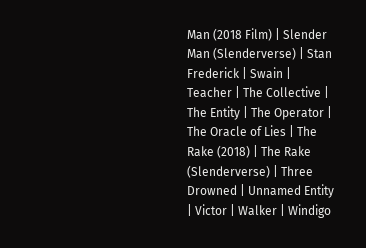Man (2018 Film) | Slender Man (Slenderverse) | Stan Frederick | Swain | Teacher | The Collective | The Entity | The Operator | The Oracle of Lies | The Rake (2018) | The Rake (Slenderverse) | Three Drowned | Unnamed Entity | Victor | Walker | Windigo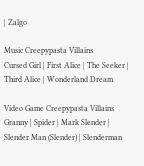| Zalgo

Music Creepypasta Villains
Cursed Girl | First Alice | The Seeker | Third Alice | Wonderland Dream

Video Game Creepypasta Villains
Granny | Spider | Mark Slender | Slender Man (Slender) | Slenderman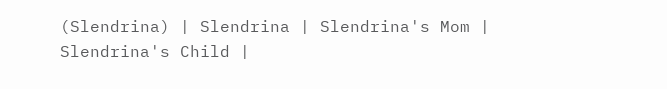(Slendrina) | Slendrina | Slendrina's Mom | Slendrina's Child |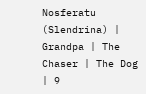Nosferatu (Slendrina) | Grandpa | The Chaser | The Dog | 9